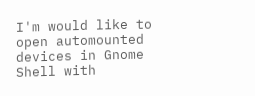I'm would like to open automounted devices in Gnome Shell with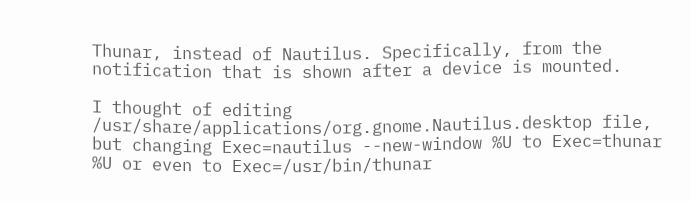Thunar, instead of Nautilus. Specifically, from the notification that is shown after a device is mounted.

I thought of editing /usr/share/applications/org.gnome.Nautilus.desktop file, but changing Exec=nautilus --new-window %U to Exec=thunar %U or even to Exec=/usr/bin/thunar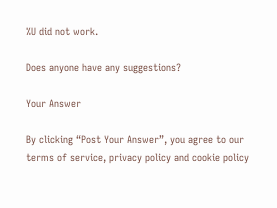%U did not work.

Does anyone have any suggestions?

Your Answer

By clicking “Post Your Answer”, you agree to our terms of service, privacy policy and cookie policy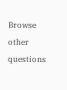Browse other questions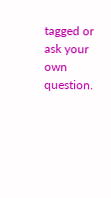tagged or ask your own question.